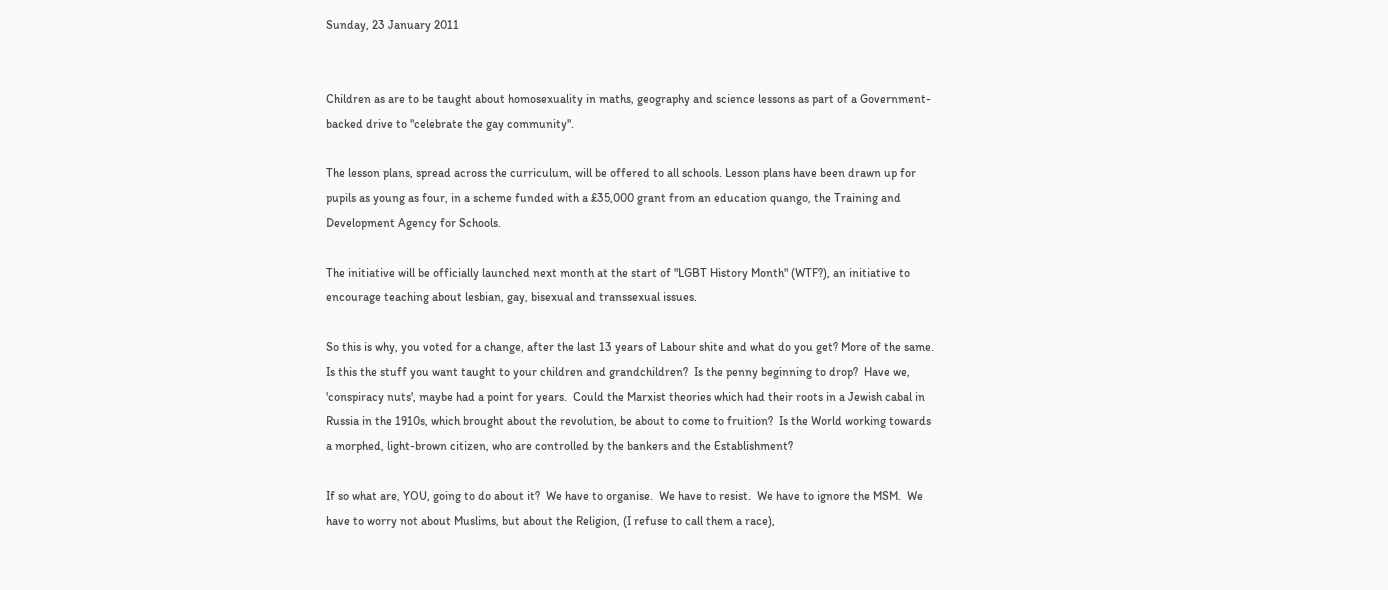Sunday, 23 January 2011


Children as are to be taught about homosexuality in maths, geography and science lessons as part of a Government-backed drive to "celebrate the gay community".

The lesson plans, spread across the curriculum, will be offered to all schools. Lesson plans have been drawn up for pupils as young as four, in a scheme funded with a £35,000 grant from an education quango, the Training and Development Agency for Schools.

The initiative will be officially launched next month at the start of "LGBT History Month" (WTF?), an initiative to encourage teaching about lesbian, gay, bisexual and transsexual issues.

So this is why, you voted for a change, after the last 13 years of Labour shite and what do you get? More of the same.  Is this the stuff you want taught to your children and grandchildren?  Is the penny beginning to drop?  Have we, 'conspiracy nuts', maybe had a point for years.  Could the Marxist theories which had their roots in a Jewish cabal in Russia in the 1910s, which brought about the revolution, be about to come to fruition?  Is the World working towards a morphed, light-brown citizen, who are controlled by the bankers and the Establishment?

If so what are, YOU, going to do about it?  We have to organise.  We have to resist.  We have to ignore the MSM.  We have to worry not about Muslims, but about the Religion, (I refuse to call them a race),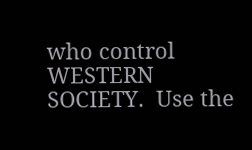who control WESTERN SOCIETY.  Use the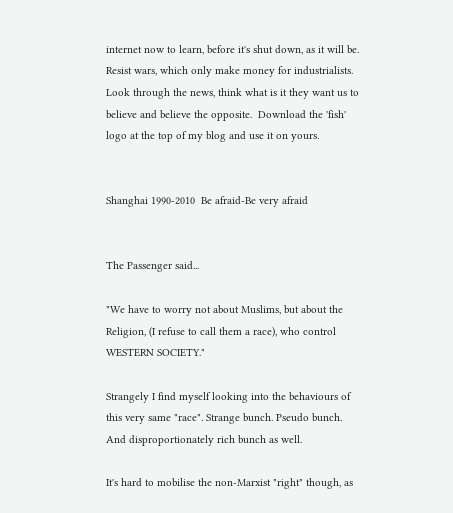internet now to learn, before it's shut down, as it will be.  Resist wars, which only make money for industrialists.  Look through the news, think what is it they want us to believe and believe the opposite.  Download the 'fish' logo at the top of my blog and use it on yours.


Shanghai 1990-2010  Be afraid-Be very afraid


The Passenger said...

"We have to worry not about Muslims, but about the Religion, (I refuse to call them a race), who control WESTERN SOCIETY."

Strangely I find myself looking into the behaviours of this very same "race". Strange bunch. Pseudo bunch. And disproportionately rich bunch as well.

It's hard to mobilise the non-Marxist "right" though, as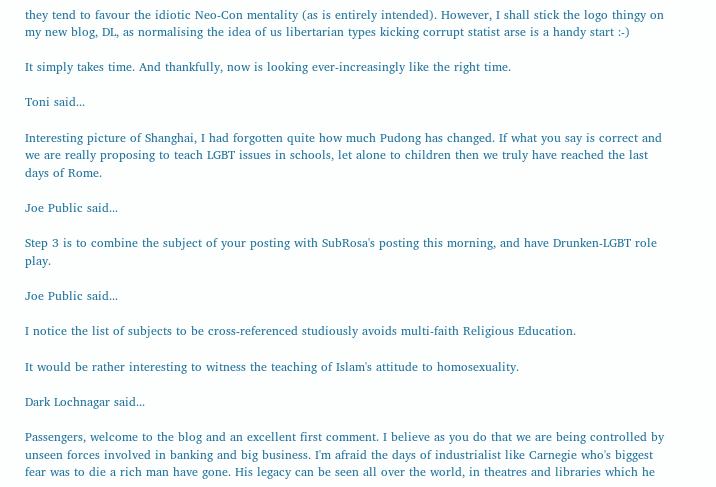they tend to favour the idiotic Neo-Con mentality (as is entirely intended). However, I shall stick the logo thingy on my new blog, DL, as normalising the idea of us libertarian types kicking corrupt statist arse is a handy start :-)

It simply takes time. And thankfully, now is looking ever-increasingly like the right time.

Toni said...

Interesting picture of Shanghai, I had forgotten quite how much Pudong has changed. If what you say is correct and we are really proposing to teach LGBT issues in schools, let alone to children then we truly have reached the last days of Rome.

Joe Public said...

Step 3 is to combine the subject of your posting with SubRosa's posting this morning, and have Drunken-LGBT role play.

Joe Public said...

I notice the list of subjects to be cross-referenced studiously avoids multi-faith Religious Education.

It would be rather interesting to witness the teaching of Islam's attitude to homosexuality.

Dark Lochnagar said...

Passengers, welcome to the blog and an excellent first comment. I believe as you do that we are being controlled by unseen forces involved in banking and big business. I'm afraid the days of industrialist like Carnegie who's biggest fear was to die a rich man have gone. His legacy can be seen all over the world, in theatres and libraries which he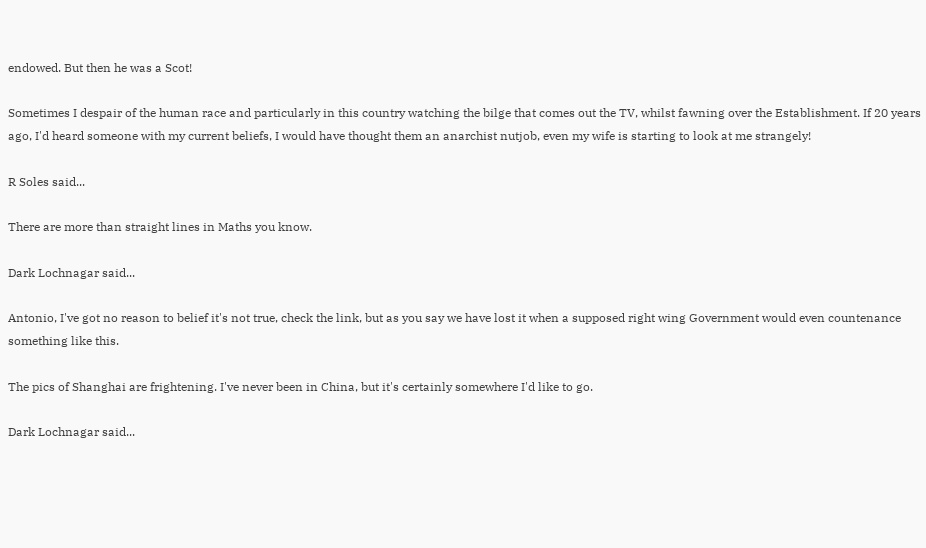endowed. But then he was a Scot!

Sometimes I despair of the human race and particularly in this country watching the bilge that comes out the TV, whilst fawning over the Establishment. If 20 years ago, I'd heard someone with my current beliefs, I would have thought them an anarchist nutjob, even my wife is starting to look at me strangely!

R Soles said...

There are more than straight lines in Maths you know.

Dark Lochnagar said...

Antonio, I've got no reason to belief it's not true, check the link, but as you say we have lost it when a supposed right wing Government would even countenance something like this.

The pics of Shanghai are frightening. I've never been in China, but it's certainly somewhere I'd like to go.

Dark Lochnagar said...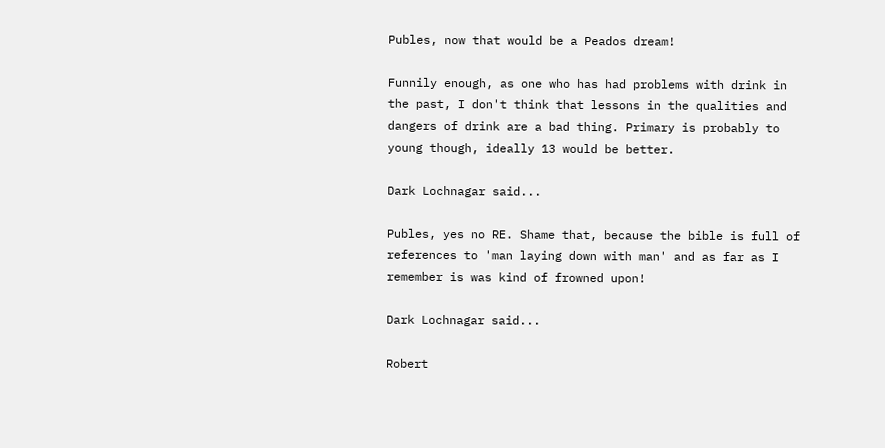Publes, now that would be a Peados dream!

Funnily enough, as one who has had problems with drink in the past, I don't think that lessons in the qualities and dangers of drink are a bad thing. Primary is probably to young though, ideally 13 would be better.

Dark Lochnagar said...

Publes, yes no RE. Shame that, because the bible is full of references to 'man laying down with man' and as far as I remember is was kind of frowned upon!

Dark Lochnagar said...

Robert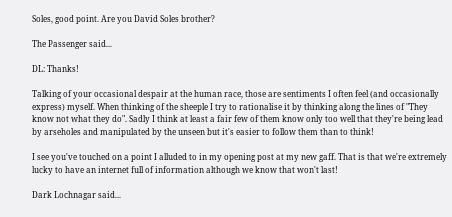Soles, good point. Are you David Soles brother?

The Passenger said...

DL: Thanks!

Talking of your occasional despair at the human race, those are sentiments I often feel (and occasionally express) myself. When thinking of the sheeple I try to rationalise it by thinking along the lines of "They know not what they do". Sadly I think at least a fair few of them know only too well that they're being lead by arseholes and manipulated by the unseen but it's easier to follow them than to think!

I see you've touched on a point I alluded to in my opening post at my new gaff. That is that we're extremely lucky to have an internet full of information although we know that won't last!

Dark Lochnagar said...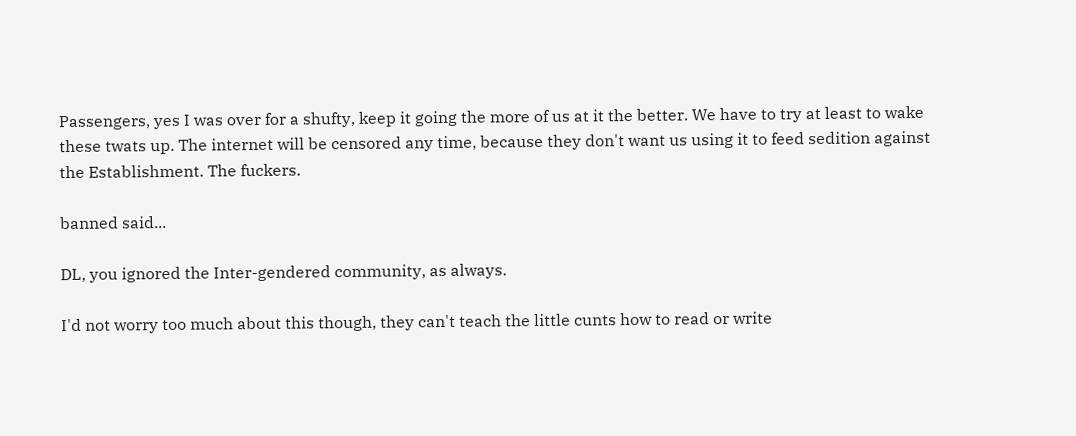Passengers, yes I was over for a shufty, keep it going the more of us at it the better. We have to try at least to wake these twats up. The internet will be censored any time, because they don't want us using it to feed sedition against the Establishment. The fuckers.

banned said...

DL, you ignored the Inter-gendered community, as always.

I'd not worry too much about this though, they can't teach the little cunts how to read or write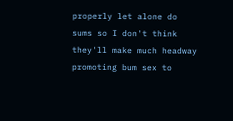properly let alone do sums so I don't think they'll make much headway promoting bum sex to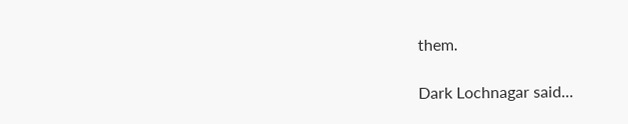them.

Dark Lochnagar said...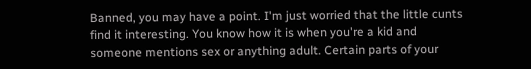Banned, you may have a point. I'm just worried that the little cunts find it interesting. You know how it is when you're a kid and someone mentions sex or anything adult. Certain parts of your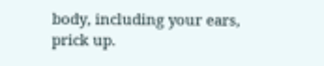body, including your ears, prick up.